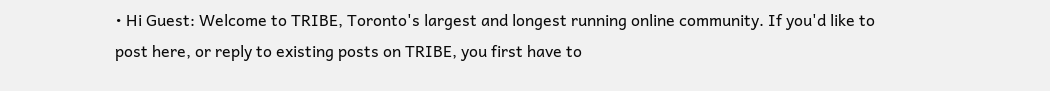• Hi Guest: Welcome to TRIBE, Toronto's largest and longest running online community. If you'd like to post here, or reply to existing posts on TRIBE, you first have to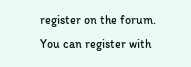register on the forum. You can register with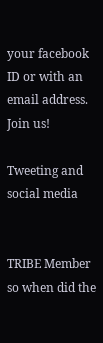your facebook ID or with an email address. Join us!

Tweeting and social media


TRIBE Member
so when did the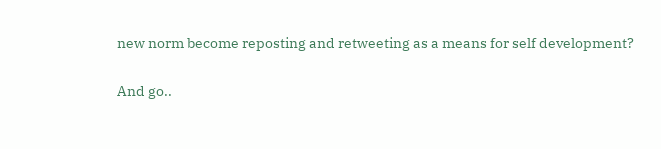new norm become reposting and retweeting as a means for self development?

And go..